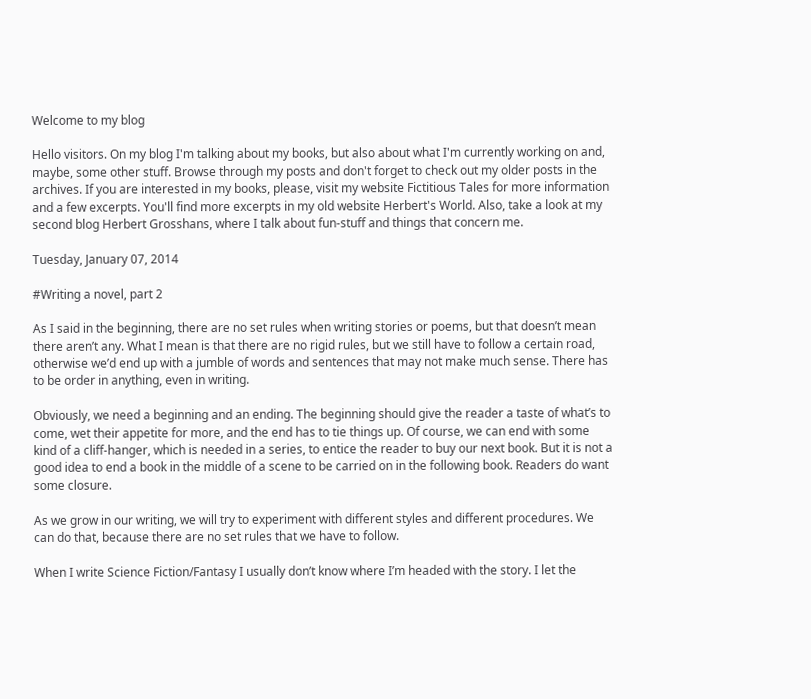Welcome to my blog

Hello visitors. On my blog I'm talking about my books, but also about what I'm currently working on and, maybe, some other stuff. Browse through my posts and don't forget to check out my older posts in the archives. If you are interested in my books, please, visit my website Fictitious Tales for more information and a few excerpts. You'll find more excerpts in my old website Herbert's World. Also, take a look at my second blog Herbert Grosshans, where I talk about fun-stuff and things that concern me.

Tuesday, January 07, 2014

#Writing a novel, part 2

As I said in the beginning, there are no set rules when writing stories or poems, but that doesn’t mean there aren’t any. What I mean is that there are no rigid rules, but we still have to follow a certain road, otherwise we’d end up with a jumble of words and sentences that may not make much sense. There has to be order in anything, even in writing.

Obviously, we need a beginning and an ending. The beginning should give the reader a taste of what’s to come, wet their appetite for more, and the end has to tie things up. Of course, we can end with some kind of a cliff-hanger, which is needed in a series, to entice the reader to buy our next book. But it is not a good idea to end a book in the middle of a scene to be carried on in the following book. Readers do want some closure.

As we grow in our writing, we will try to experiment with different styles and different procedures. We can do that, because there are no set rules that we have to follow.

When I write Science Fiction/Fantasy I usually don’t know where I’m headed with the story. I let the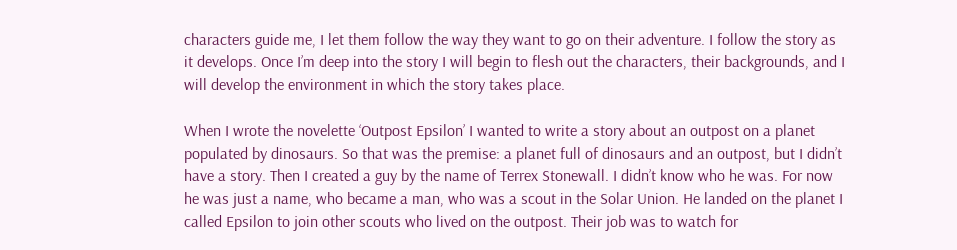characters guide me, I let them follow the way they want to go on their adventure. I follow the story as it develops. Once I’m deep into the story I will begin to flesh out the characters, their backgrounds, and I will develop the environment in which the story takes place.

When I wrote the novelette ‘Outpost Epsilon’ I wanted to write a story about an outpost on a planet populated by dinosaurs. So that was the premise: a planet full of dinosaurs and an outpost, but I didn’t have a story. Then I created a guy by the name of Terrex Stonewall. I didn’t know who he was. For now he was just a name, who became a man, who was a scout in the Solar Union. He landed on the planet I called Epsilon to join other scouts who lived on the outpost. Their job was to watch for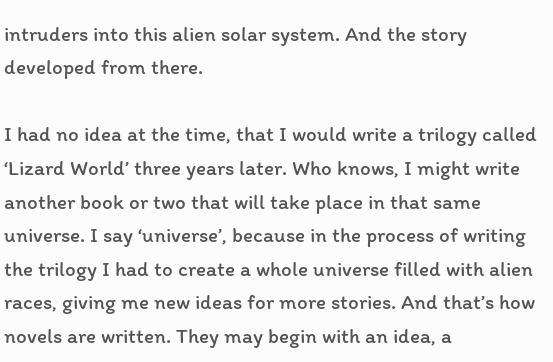intruders into this alien solar system. And the story developed from there.

I had no idea at the time, that I would write a trilogy called ‘Lizard World’ three years later. Who knows, I might write another book or two that will take place in that same universe. I say ‘universe’, because in the process of writing the trilogy I had to create a whole universe filled with alien races, giving me new ideas for more stories. And that’s how novels are written. They may begin with an idea, a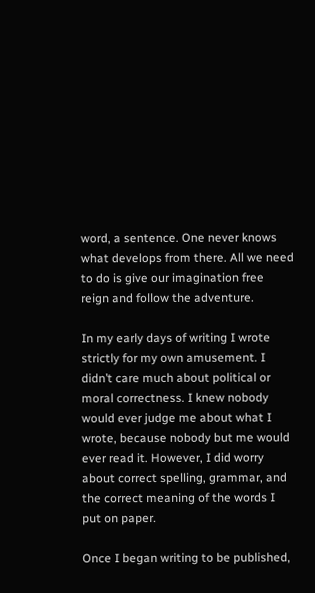word, a sentence. One never knows what develops from there. All we need to do is give our imagination free reign and follow the adventure.

In my early days of writing I wrote strictly for my own amusement. I didn’t care much about political or moral correctness. I knew nobody would ever judge me about what I wrote, because nobody but me would ever read it. However, I did worry about correct spelling, grammar, and the correct meaning of the words I put on paper.

Once I began writing to be published,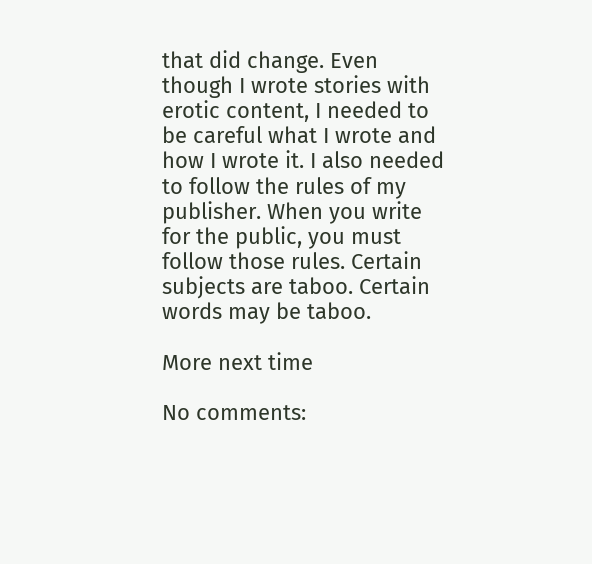that did change. Even though I wrote stories with erotic content, I needed to be careful what I wrote and how I wrote it. I also needed to follow the rules of my publisher. When you write for the public, you must follow those rules. Certain subjects are taboo. Certain words may be taboo.

More next time

No comments: